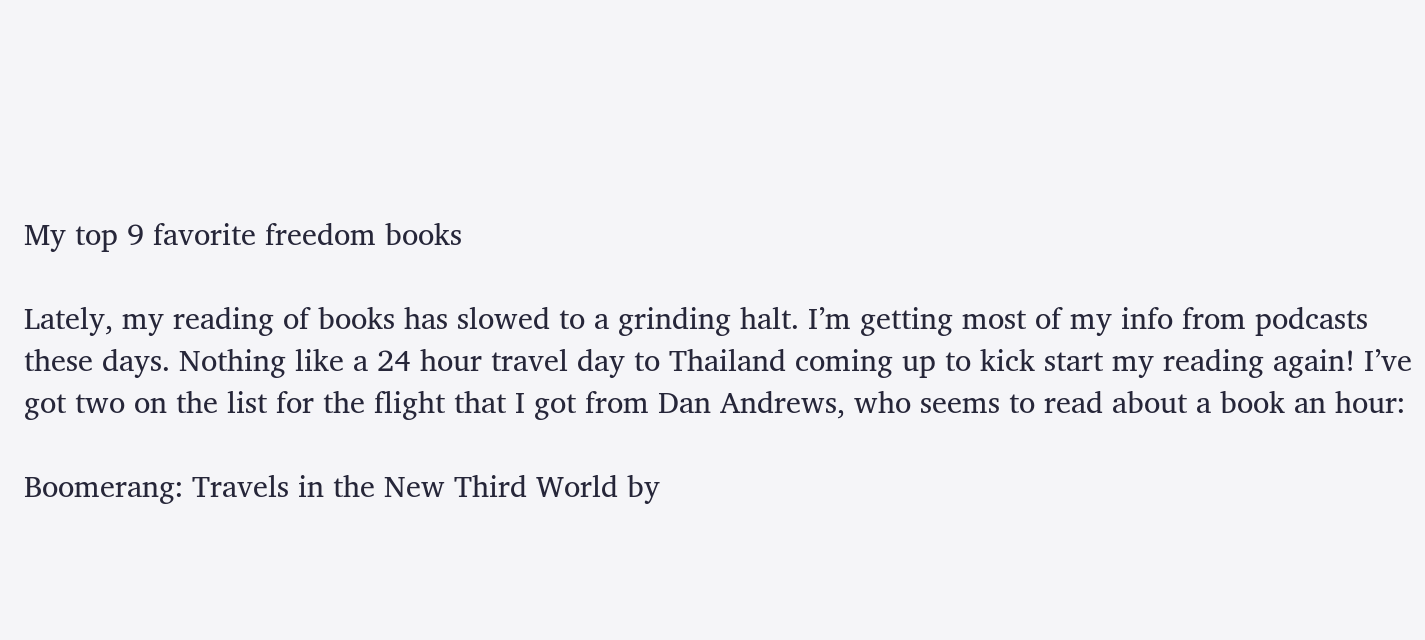My top 9 favorite freedom books

Lately, my reading of books has slowed to a grinding halt. I’m getting most of my info from podcasts these days. Nothing like a 24 hour travel day to Thailand coming up to kick start my reading again! I’ve got two on the list for the flight that I got from Dan Andrews, who seems to read about a book an hour:

Boomerang: Travels in the New Third World by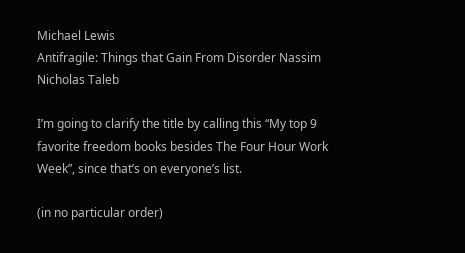Michael Lewis
Antifragile: Things that Gain From Disorder Nassim Nicholas Taleb

I’m going to clarify the title by calling this “My top 9 favorite freedom books besides The Four Hour Work Week”, since that’s on everyone’s list.

(in no particular order)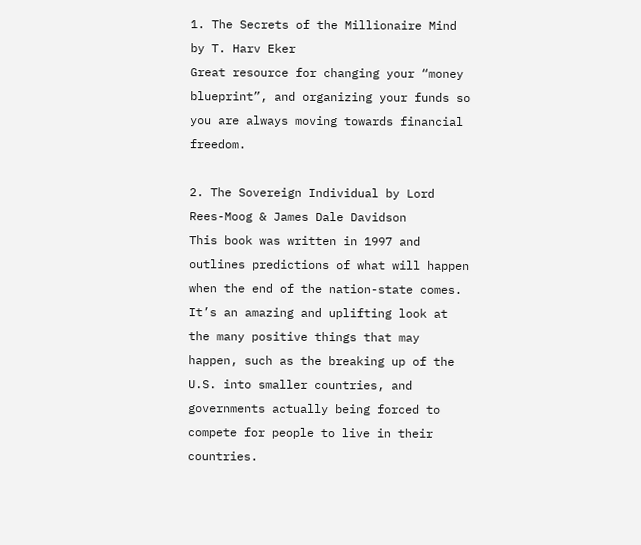1. The Secrets of the Millionaire Mind by T. Harv Eker
Great resource for changing your “money blueprint”, and organizing your funds so you are always moving towards financial freedom.

2. The Sovereign Individual by Lord Rees-Moog & James Dale Davidson
This book was written in 1997 and outlines predictions of what will happen when the end of the nation-state comes. It’s an amazing and uplifting look at the many positive things that may happen, such as the breaking up of the U.S. into smaller countries, and governments actually being forced to compete for people to live in their countries.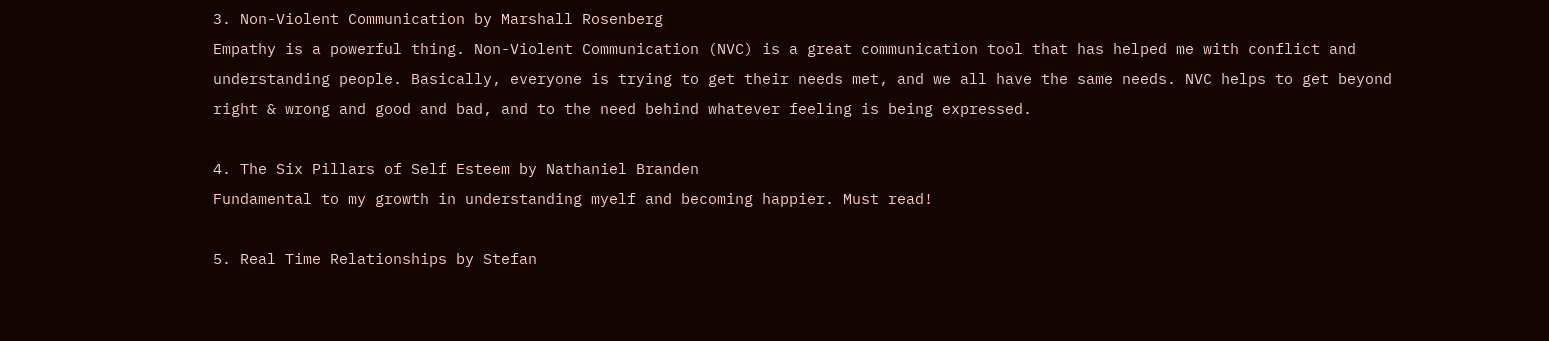3. Non-Violent Communication by Marshall Rosenberg
Empathy is a powerful thing. Non-Violent Communication (NVC) is a great communication tool that has helped me with conflict and understanding people. Basically, everyone is trying to get their needs met, and we all have the same needs. NVC helps to get beyond right & wrong and good and bad, and to the need behind whatever feeling is being expressed.

4. The Six Pillars of Self Esteem by Nathaniel Branden
Fundamental to my growth in understanding myelf and becoming happier. Must read!

5. Real Time Relationships by Stefan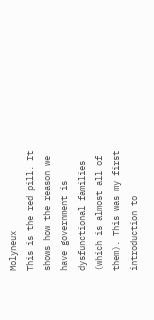Molyneux
This is the red pill. It shows how the reason we have government is dysfunctional families (which is almost all of them). This was my first introduction to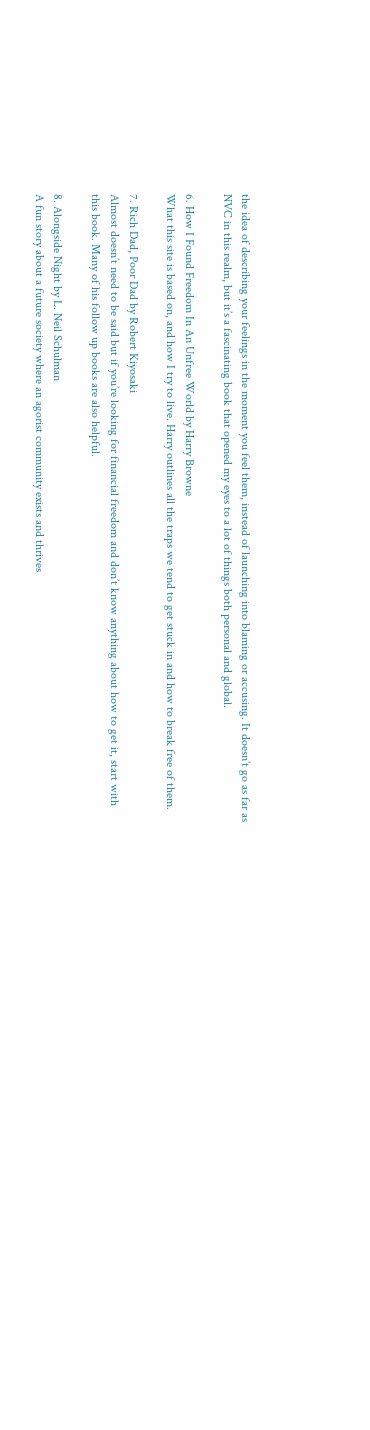the idea of describing your feelings in the moment you feel them, instead of launching into blaming or accusing. It doesn’t go as far as NVC in this realm, but it’s a fascinating book that opened my eyes to a lot of things both personal and global.

6. How I Found Freedom In An Unfree World by Harry Browne
What this site is based on, and how I try to live. Harry outlines all the traps we tend to get stuck in and how to break free of them.

7. Rich Dad, Poor Dad by Robert Kiyosaki
Almost doesn’t need to be said but if you’re looking for financial freedom and don’t know anything about how to get it, start with this book. Many of his follow up books are also helpful.

8. Alongside Night by L. Neil Schulman
A fun story about a future society where an agorist community exists and thrives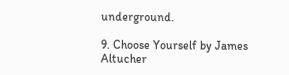underground.

9. Choose Yourself by James Altucher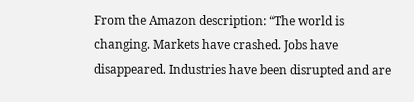From the Amazon description: “The world is changing. Markets have crashed. Jobs have disappeared. Industries have been disrupted and are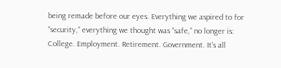being remade before our eyes. Everything we aspired to for “security,” everything we thought was “safe,” no longer is: College. Employment. Retirement. Government. It’s all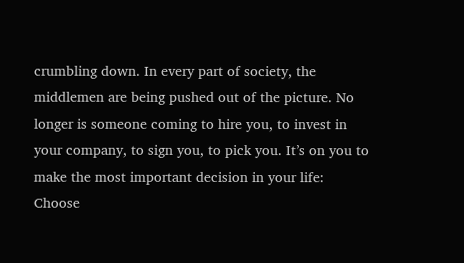crumbling down. In every part of society, the middlemen are being pushed out of the picture. No longer is someone coming to hire you, to invest in your company, to sign you, to pick you. It’s on you to make the most important decision in your life: Choose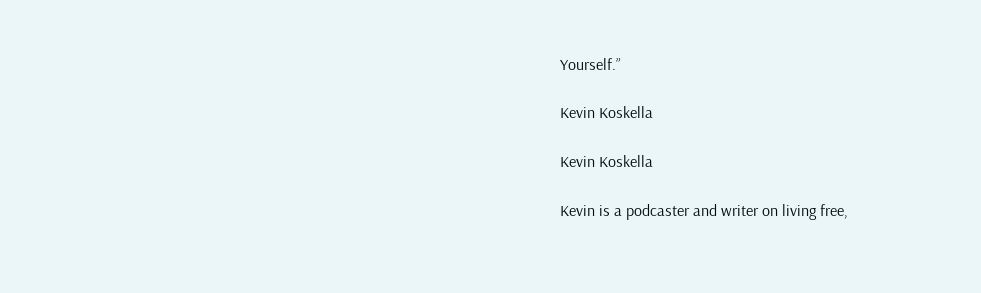Yourself.”

Kevin Koskella

Kevin Koskella

Kevin is a podcaster and writer on living free,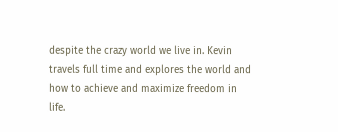despite the crazy world we live in. Kevin travels full time and explores the world and how to achieve and maximize freedom in life.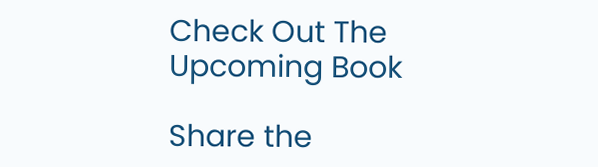Check Out The Upcoming Book

Share the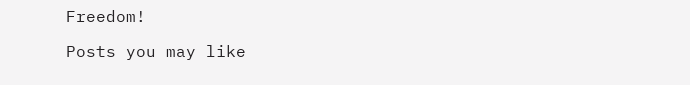Freedom!

Posts you may like